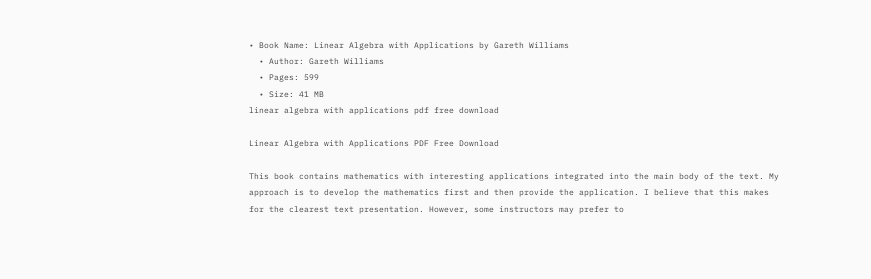• Book Name: Linear Algebra with Applications by Gareth Williams
  • Author: Gareth Williams
  • Pages: 599
  • Size: 41 MB
linear algebra with applications pdf free download

Linear Algebra with Applications PDF Free Download

This book contains mathematics with interesting applications integrated into the main body of the text. My approach is to develop the mathematics first and then provide the application. I believe that this makes for the clearest text presentation. However, some instructors may prefer to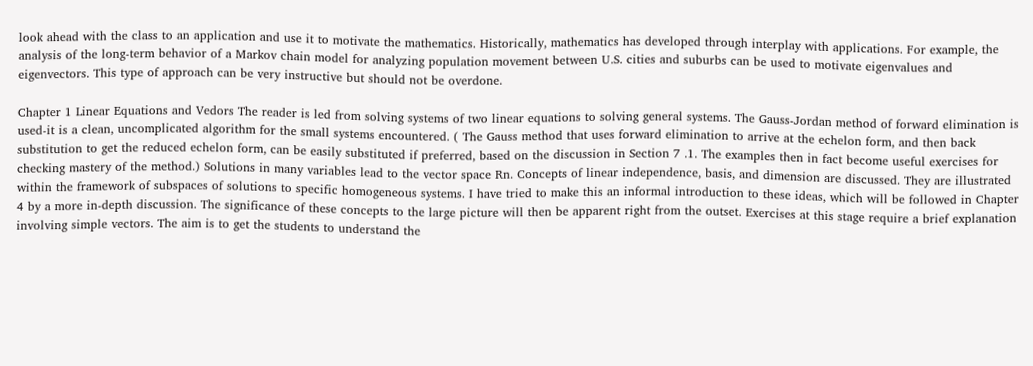look ahead with the class to an application and use it to motivate the mathematics. Historically, mathematics has developed through interplay with applications. For example, the analysis of the long-term behavior of a Markov chain model for analyzing population movement between U.S. cities and suburbs can be used to motivate eigenvalues and eigenvectors. This type of approach can be very instructive but should not be overdone.

Chapter 1 Linear Equations and Vedors The reader is led from solving systems of two linear equations to solving general systems. The Gauss-Jordan method of forward elimination is used-it is a clean, uncomplicated algorithm for the small systems encountered. ( The Gauss method that uses forward elimination to arrive at the echelon form, and then back substitution to get the reduced echelon form, can be easily substituted if preferred, based on the discussion in Section 7 .1. The examples then in fact become useful exercises for checking mastery of the method.) Solutions in many variables lead to the vector space Rn. Concepts of linear independence, basis, and dimension are discussed. They are illustrated within the framework of subspaces of solutions to specific homogeneous systems. I have tried to make this an informal introduction to these ideas, which will be followed in Chapter 4 by a more in-depth discussion. The significance of these concepts to the large picture will then be apparent right from the outset. Exercises at this stage require a brief explanation involving simple vectors. The aim is to get the students to understand the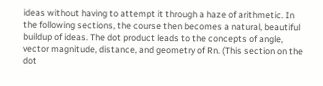ideas without having to attempt it through a haze of arithmetic. In the following sections, the course then becomes a natural, beautiful buildup of ideas. The dot product leads to the concepts of angle, vector magnitude, distance, and geometry of Rn. (This section on the dot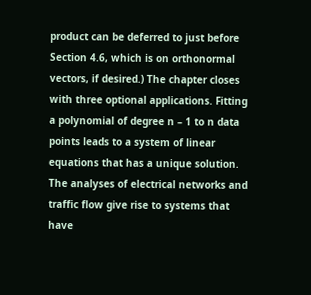product can be deferred to just before Section 4.6, which is on orthonormal vectors, if desired.) The chapter closes with three optional applications. Fitting a polynomial of degree n – 1 to n data points leads to a system of linear equations that has a unique solution. The analyses of electrical networks and traffic flow give rise to systems that have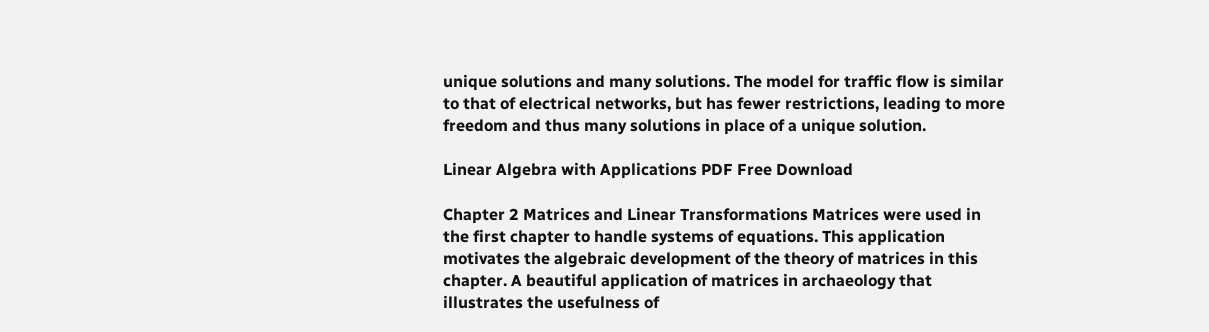unique solutions and many solutions. The model for traffic flow is similar to that of electrical networks, but has fewer restrictions, leading to more freedom and thus many solutions in place of a unique solution.

Linear Algebra with Applications PDF Free Download

Chapter 2 Matrices and Linear Transformations Matrices were used in the first chapter to handle systems of equations. This application motivates the algebraic development of the theory of matrices in this chapter. A beautiful application of matrices in archaeology that illustrates the usefulness of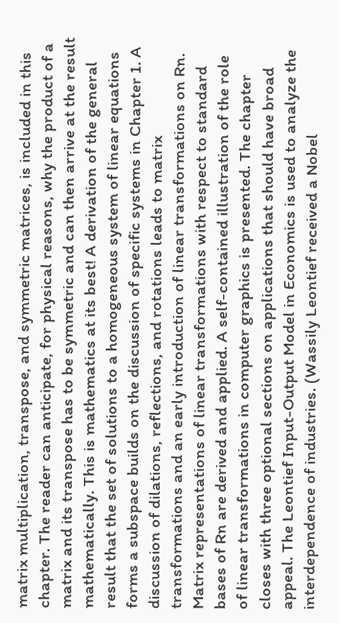matrix multiplication, transpose, and symmetric matrices, is included in this chapter. The reader can anticipate, for physical reasons, why the product of a matrix and its transpose has to be symmetric and can then arrive at the result mathematically. This is mathematics at its best! A derivation of the general result that the set of solutions to a homogeneous system of linear equations forms a subspace builds on the discussion of specific systems in Chapter 1. A discussion of dilations, reflections, and rotations leads to matrix transformations and an early introduction of linear transformations on Rn. Matrix representations of linear transformations with respect to standard bases of Rn are derived and applied. A self-contained illustration of the role of linear transformations in computer graphics is presented. The chapter closes with three optional sections on applications that should have broad appeal. The Leontief Input-Output Model in Economics is used to analyze the interdependence of industries. (Wassily Leontief received a Nobel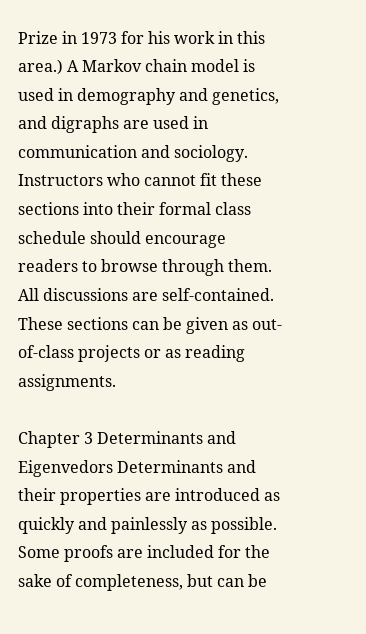Prize in 1973 for his work in this area.) A Markov chain model is used in demography and genetics, and digraphs are used in communication and sociology. Instructors who cannot fit these sections into their formal class schedule should encourage readers to browse through them. All discussions are self-contained. These sections can be given as out-of-class projects or as reading assignments.

Chapter 3 Determinants and Eigenvedors Determinants and their properties are introduced as quickly and painlessly as possible. Some proofs are included for the sake of completeness, but can be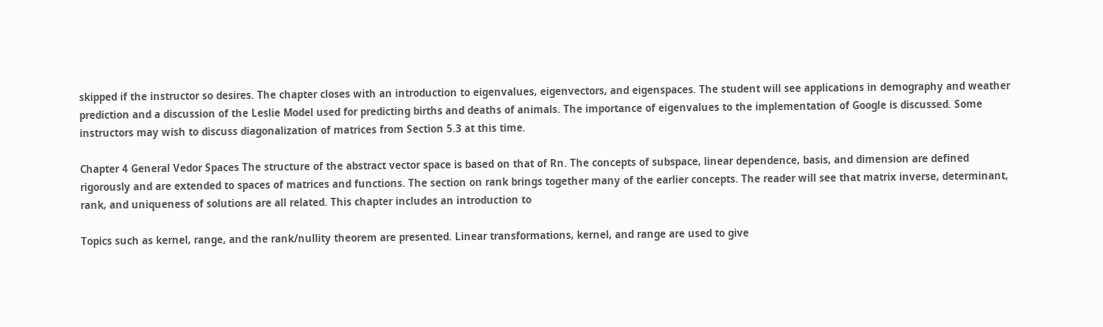skipped if the instructor so desires. The chapter closes with an introduction to eigenvalues, eigenvectors, and eigenspaces. The student will see applications in demography and weather prediction and a discussion of the Leslie Model used for predicting births and deaths of animals. The importance of eigenvalues to the implementation of Google is discussed. Some instructors may wish to discuss diagonalization of matrices from Section 5.3 at this time.

Chapter 4 General Vedor Spaces The structure of the abstract vector space is based on that of Rn. The concepts of subspace, linear dependence, basis, and dimension are defined rigorously and are extended to spaces of matrices and functions. The section on rank brings together many of the earlier concepts. The reader will see that matrix inverse, determinant, rank, and uniqueness of solutions are all related. This chapter includes an introduction to

Topics such as kernel, range, and the rank/nullity theorem are presented. Linear transformations, kernel, and range are used to give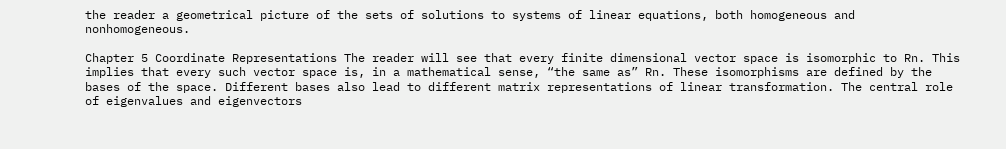the reader a geometrical picture of the sets of solutions to systems of linear equations, both homogeneous and nonhomogeneous.

Chapter 5 Coordinate Representations The reader will see that every finite dimensional vector space is isomorphic to Rn. This implies that every such vector space is, in a mathematical sense, “the same as” Rn. These isomorphisms are defined by the bases of the space. Different bases also lead to different matrix representations of linear transformation. The central role of eigenvalues and eigenvectors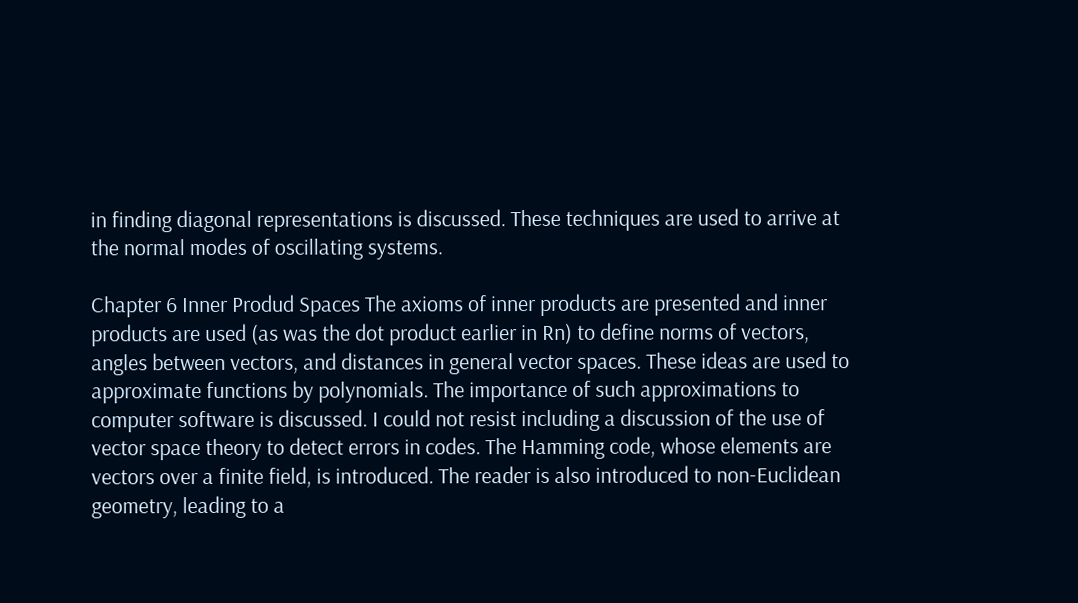in finding diagonal representations is discussed. These techniques are used to arrive at the normal modes of oscillating systems.

Chapter 6 Inner Produd Spaces The axioms of inner products are presented and inner products are used (as was the dot product earlier in Rn) to define norms of vectors, angles between vectors, and distances in general vector spaces. These ideas are used to approximate functions by polynomials. The importance of such approximations to computer software is discussed. I could not resist including a discussion of the use of vector space theory to detect errors in codes. The Hamming code, whose elements are vectors over a finite field, is introduced. The reader is also introduced to non-Euclidean geometry, leading to a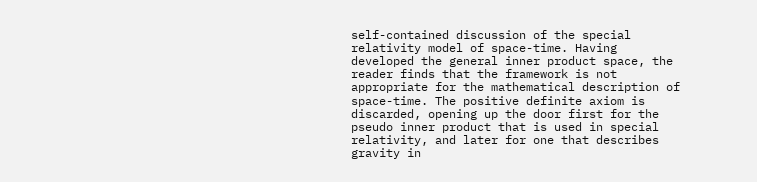self-contained discussion of the special relativity model of space-time. Having developed the general inner product space, the reader finds that the framework is not appropriate for the mathematical description of space-time. The positive definite axiom is discarded, opening up the door first for the pseudo inner product that is used in special relativity, and later for one that describes gravity in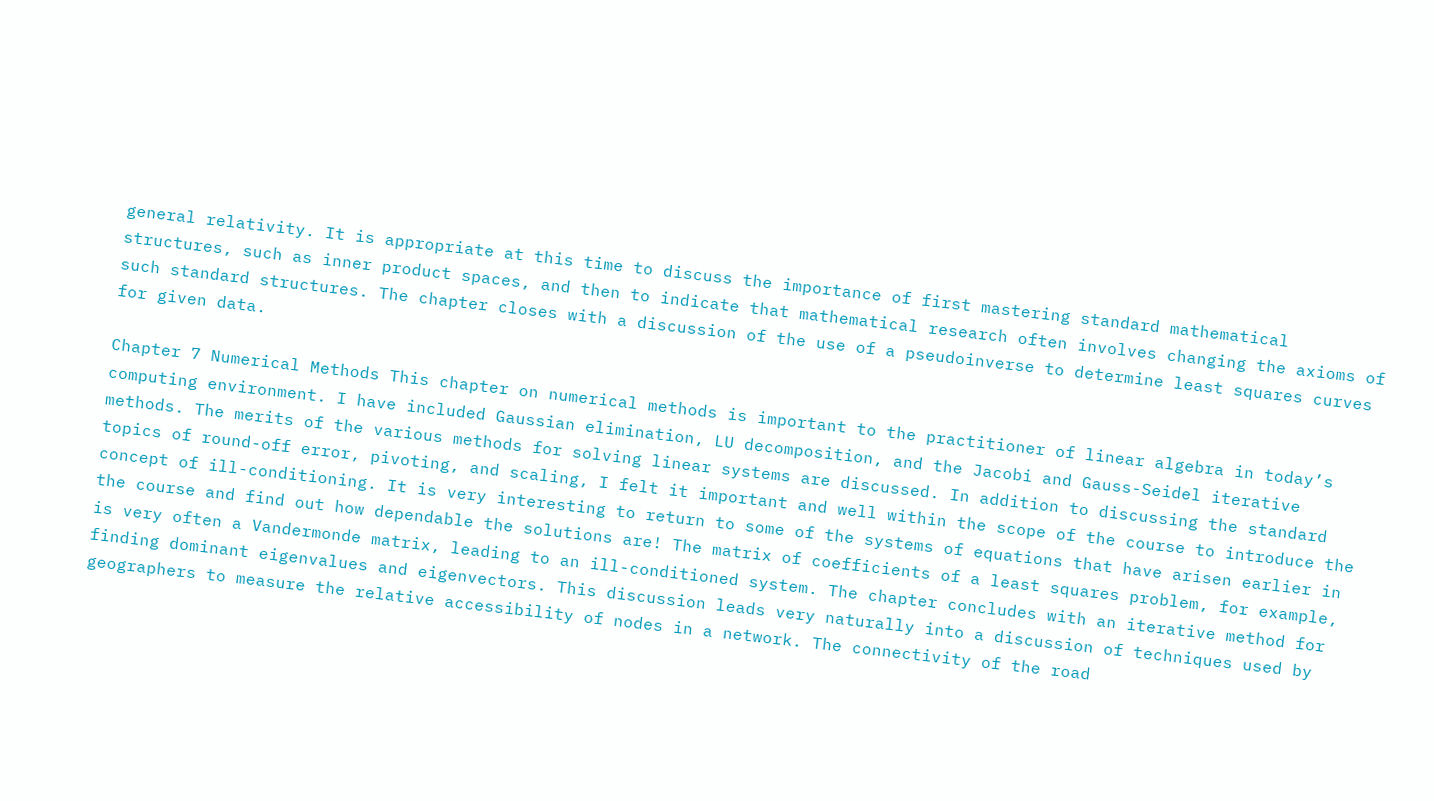general relativity. It is appropriate at this time to discuss the importance of first mastering standard mathematical structures, such as inner product spaces, and then to indicate that mathematical research often involves changing the axioms of such standard structures. The chapter closes with a discussion of the use of a pseudoinverse to determine least squares curves for given data.

Chapter 7 Numerical Methods This chapter on numerical methods is important to the practitioner of linear algebra in today’s computing environment. I have included Gaussian elimination, LU decomposition, and the Jacobi and Gauss-Seidel iterative methods. The merits of the various methods for solving linear systems are discussed. In addition to discussing the standard topics of round-off error, pivoting, and scaling, I felt it important and well within the scope of the course to introduce the concept of ill-conditioning. It is very interesting to return to some of the systems of equations that have arisen earlier in the course and find out how dependable the solutions are! The matrix of coefficients of a least squares problem, for example, is very often a Vandermonde matrix, leading to an ill-conditioned system. The chapter concludes with an iterative method for finding dominant eigenvalues and eigenvectors. This discussion leads very naturally into a discussion of techniques used by geographers to measure the relative accessibility of nodes in a network. The connectivity of the road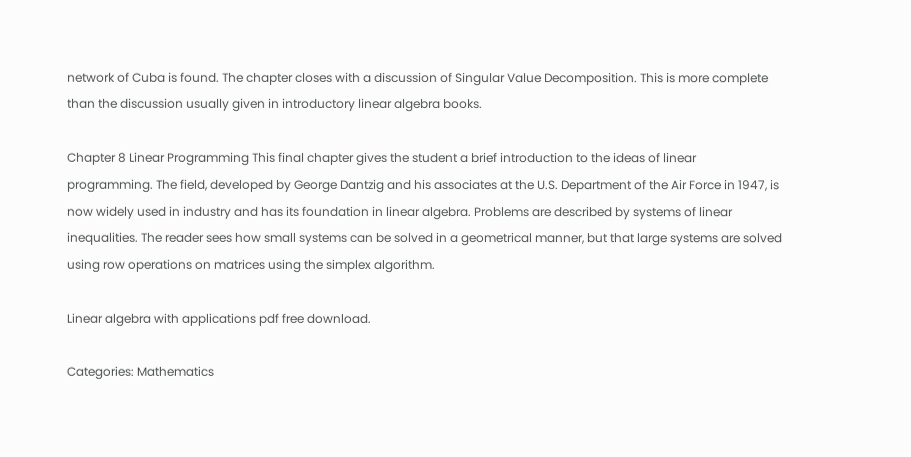network of Cuba is found. The chapter closes with a discussion of Singular Value Decomposition. This is more complete than the discussion usually given in introductory linear algebra books.

Chapter 8 Linear Programming This final chapter gives the student a brief introduction to the ideas of linear programming. The field, developed by George Dantzig and his associates at the U.S. Department of the Air Force in 1947, is now widely used in industry and has its foundation in linear algebra. Problems are described by systems of linear inequalities. The reader sees how small systems can be solved in a geometrical manner, but that large systems are solved using row operations on matrices using the simplex algorithm.

Linear algebra with applications pdf free download.

Categories: Mathematics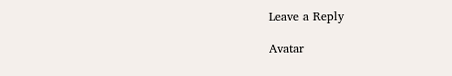Leave a Reply

Avatar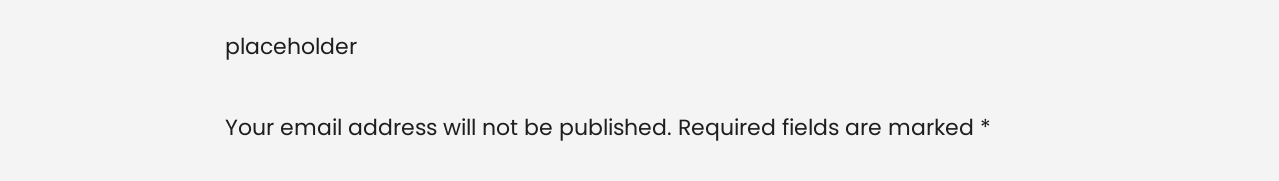placeholder

Your email address will not be published. Required fields are marked *